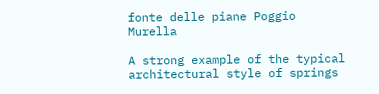fonte delle piane Poggio Murella

A strong example of the typical architectural style of springs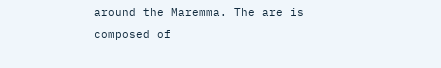around the Maremma. The are is composed of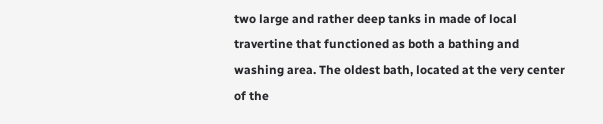two large and rather deep tanks in made of local travertine that functioned as both a bathing and washing area. The oldest bath, located at the very center of the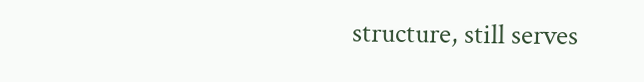structure, still serves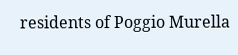residents of Poggio Murella